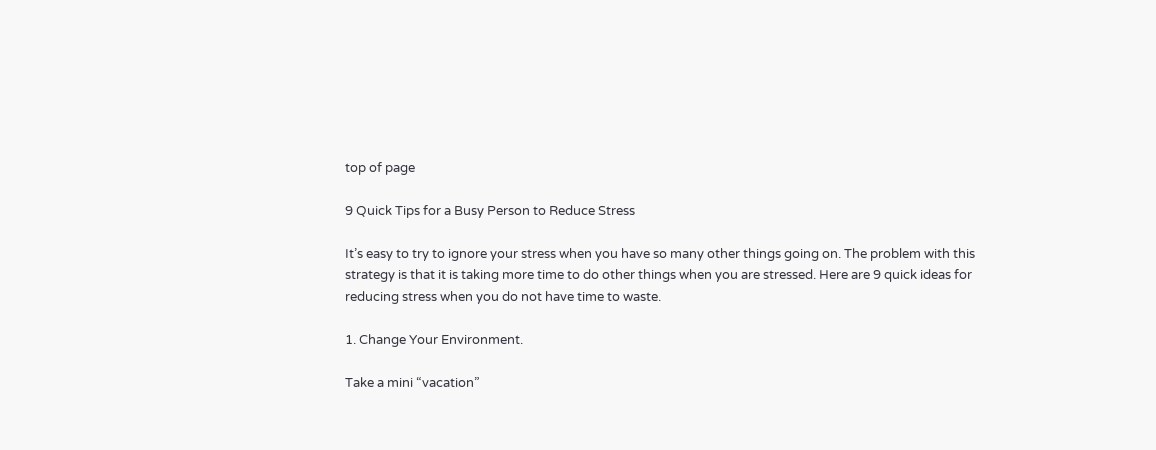top of page

9 Quick Tips for a Busy Person to Reduce Stress

It’s easy to try to ignore your stress when you have so many other things going on. The problem with this strategy is that it is taking more time to do other things when you are stressed. Here are 9 quick ideas for reducing stress when you do not have time to waste.

1. Change Your Environment.

Take a mini “vacation”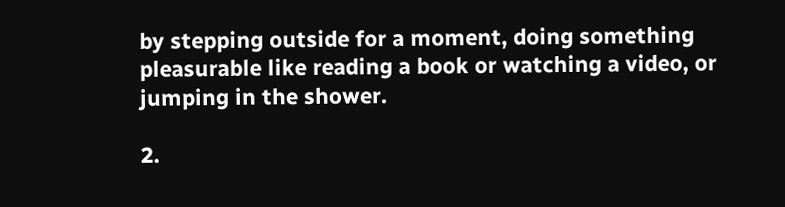by stepping outside for a moment, doing something pleasurable like reading a book or watching a video, or jumping in the shower.

2.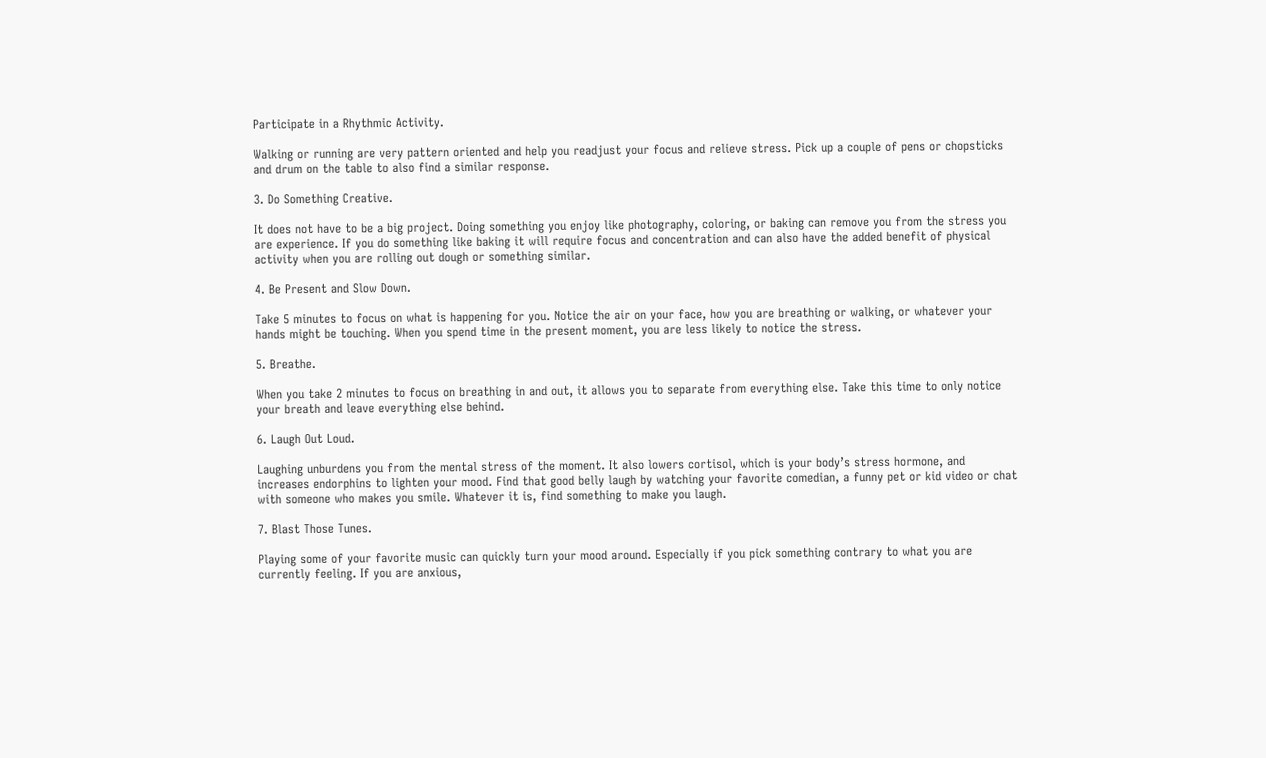Participate in a Rhythmic Activity.

Walking or running are very pattern oriented and help you readjust your focus and relieve stress. Pick up a couple of pens or chopsticks and drum on the table to also find a similar response.

3. Do Something Creative.

It does not have to be a big project. Doing something you enjoy like photography, coloring, or baking can remove you from the stress you are experience. If you do something like baking it will require focus and concentration and can also have the added benefit of physical activity when you are rolling out dough or something similar.

4. Be Present and Slow Down.

Take 5 minutes to focus on what is happening for you. Notice the air on your face, how you are breathing or walking, or whatever your hands might be touching. When you spend time in the present moment, you are less likely to notice the stress.

5. Breathe.

When you take 2 minutes to focus on breathing in and out, it allows you to separate from everything else. Take this time to only notice your breath and leave everything else behind.

6. Laugh Out Loud.

Laughing unburdens you from the mental stress of the moment. It also lowers cortisol, which is your body’s stress hormone, and increases endorphins to lighten your mood. Find that good belly laugh by watching your favorite comedian, a funny pet or kid video or chat with someone who makes you smile. Whatever it is, find something to make you laugh.

7. Blast Those Tunes.

Playing some of your favorite music can quickly turn your mood around. Especially if you pick something contrary to what you are currently feeling. If you are anxious,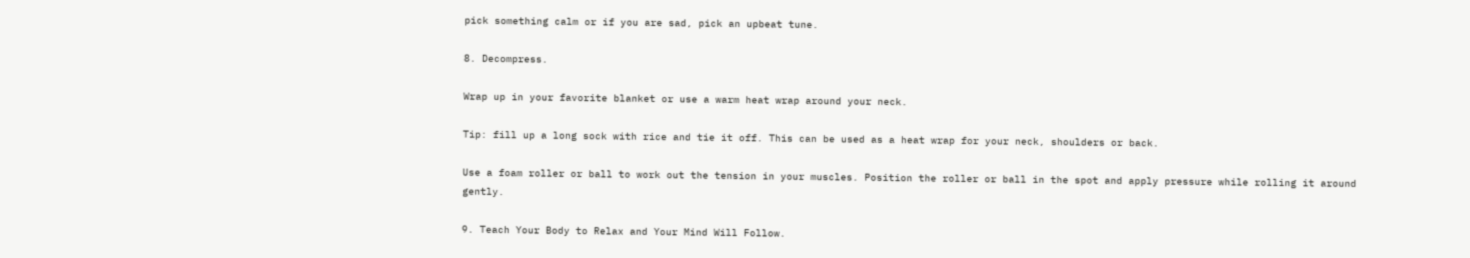pick something calm or if you are sad, pick an upbeat tune.

8. Decompress.

Wrap up in your favorite blanket or use a warm heat wrap around your neck.

Tip: fill up a long sock with rice and tie it off. This can be used as a heat wrap for your neck, shoulders or back.

Use a foam roller or ball to work out the tension in your muscles. Position the roller or ball in the spot and apply pressure while rolling it around gently.

9. Teach Your Body to Relax and Your Mind Will Follow.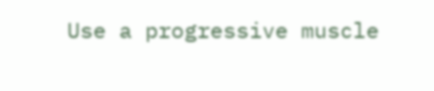Use a progressive muscle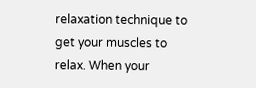relaxation technique to get your muscles to relax. When your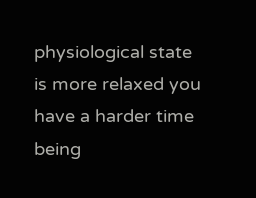physiological state is more relaxed you have a harder time being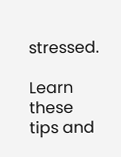stressed.

Learn these tips and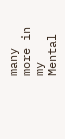many more in my Mental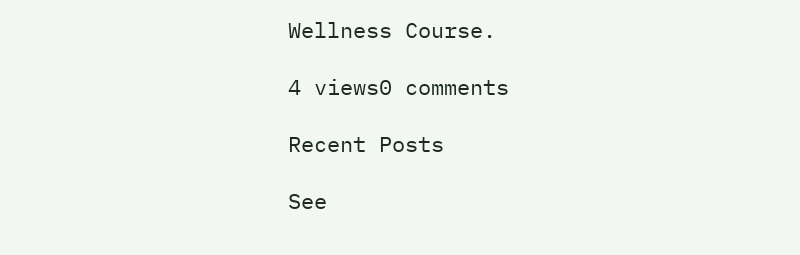Wellness Course.

4 views0 comments

Recent Posts

See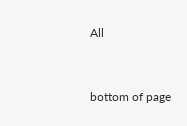All


bottom of page